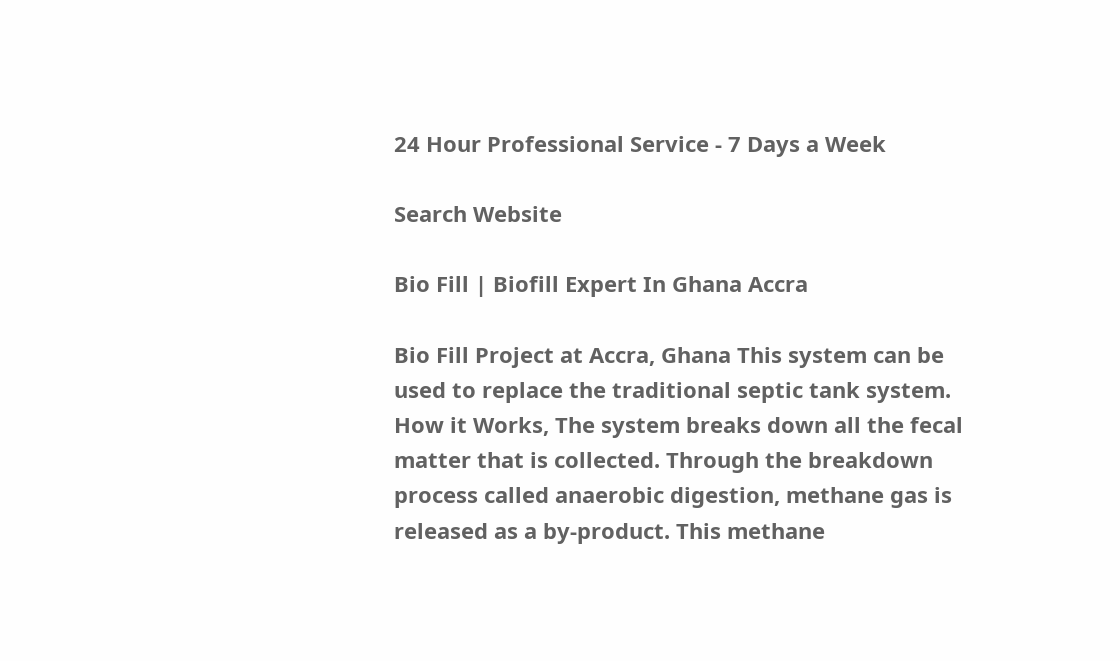24 Hour Professional Service - 7 Days a Week

Search Website

Bio Fill | Biofill Expert In Ghana Accra

Bio Fill Project at Accra, Ghana This system can be used to replace the traditional septic tank system. How it Works, The system breaks down all the fecal matter that is collected. Through the breakdown process called anaerobic digestion, methane gas is released as a by-product. This methane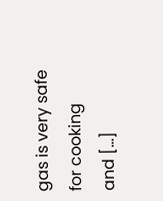gas is very safe for cooking and […]